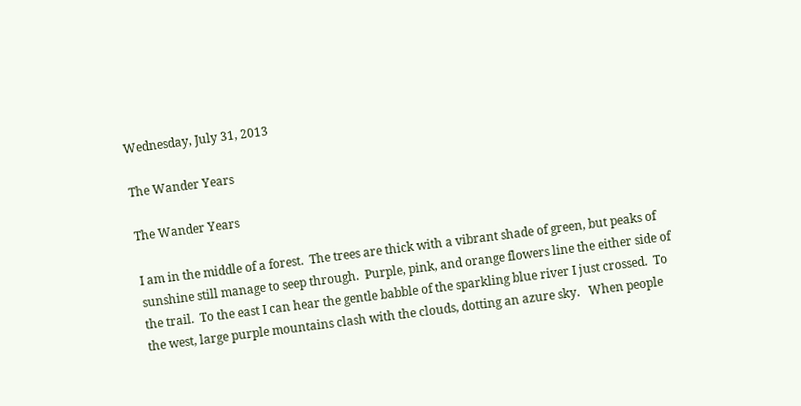Wednesday, July 31, 2013

The Wander Years

The Wander Years

I am in the middle of a forest.  The trees are thick with a vibrant shade of green, but peaks of sunshine still manage to seep through.  Purple, pink, and orange flowers line the either side of the trail.  To the east I can hear the gentle babble of the sparkling blue river I just crossed.  To the west, large purple mountains clash with the clouds, dotting an azure sky.   When people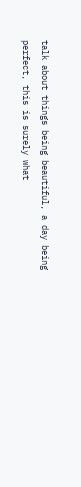talk about things being beautiful, a day being perfect, this is surely what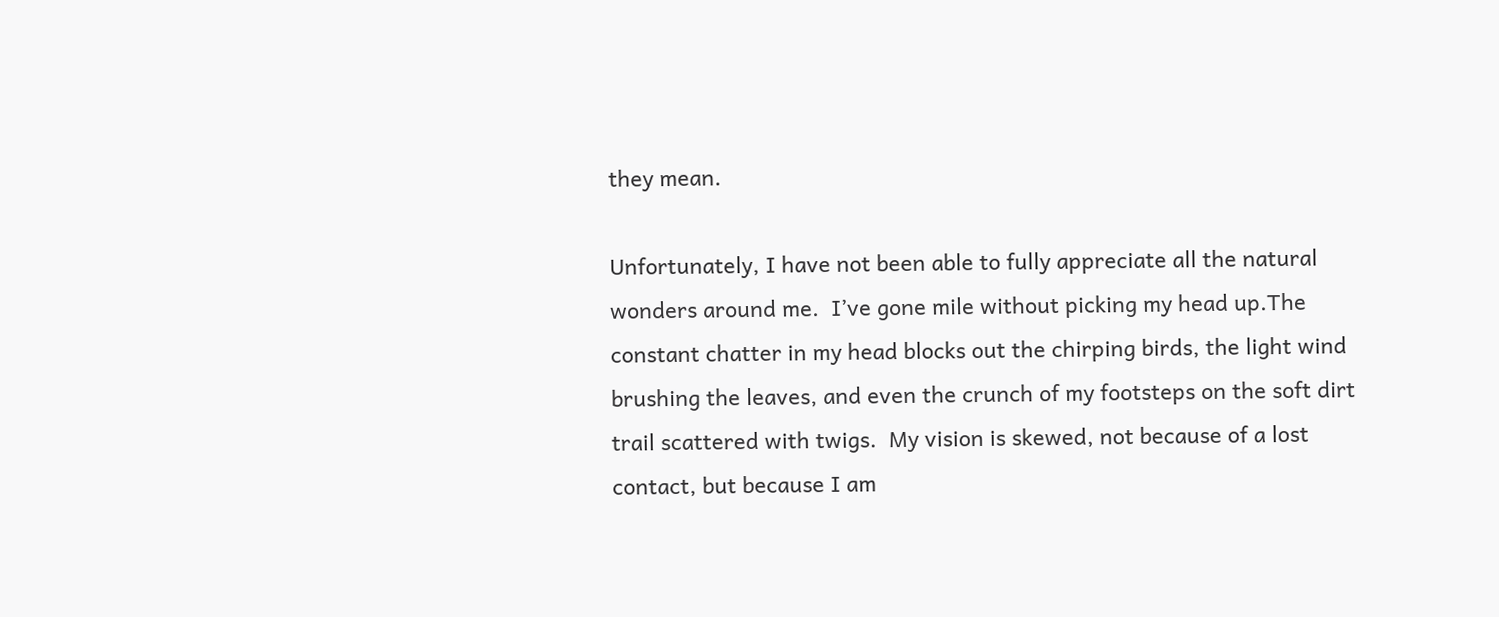they mean.

Unfortunately, I have not been able to fully appreciate all the natural wonders around me.  I’ve gone mile without picking my head up.The constant chatter in my head blocks out the chirping birds, the light wind brushing the leaves, and even the crunch of my footsteps on the soft dirt trail scattered with twigs.  My vision is skewed, not because of a lost contact, but because I am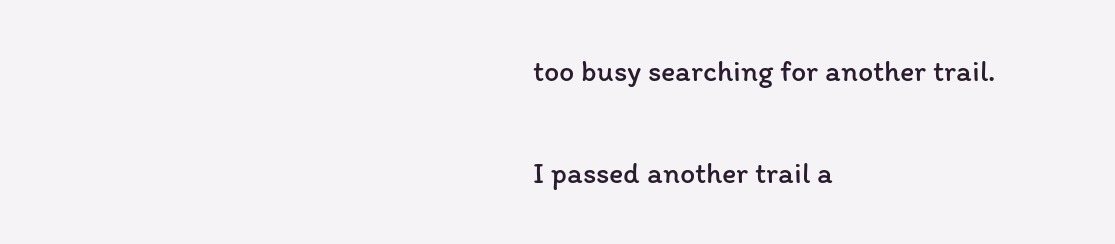too busy searching for another trail.

I passed another trail a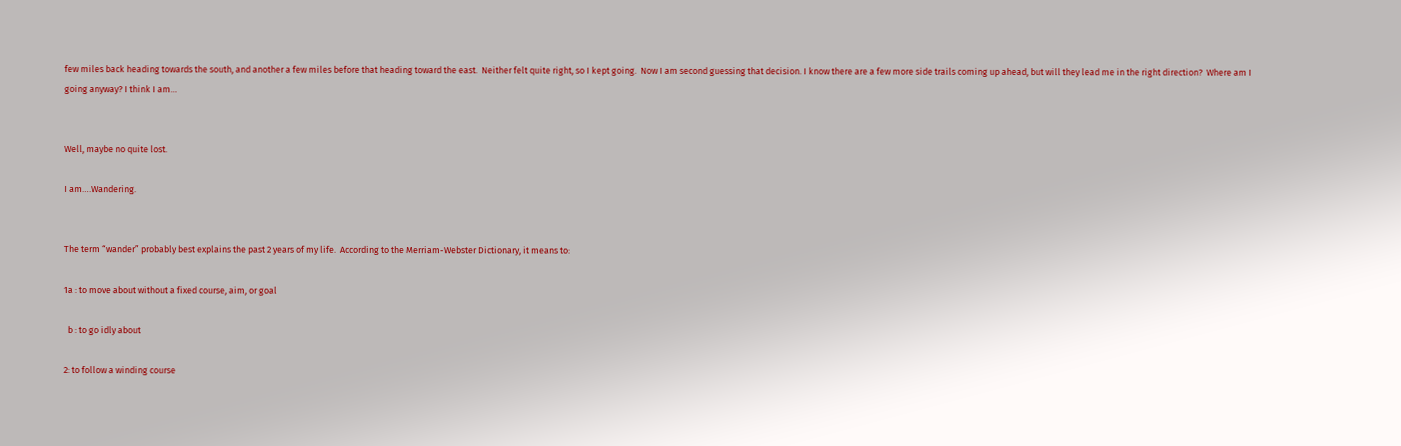few miles back heading towards the south, and another a few miles before that heading toward the east.  Neither felt quite right, so I kept going.  Now I am second guessing that decision. I know there are a few more side trails coming up ahead, but will they lead me in the right direction?  Where am I going anyway? I think I am…


Well, maybe no quite lost.

I am….Wandering.


The term “wander” probably best explains the past 2 years of my life.  According to the Merriam-Webster Dictionary, it means to:

1a : to move about without a fixed course, aim, or goal

  b : to go idly about

2: to follow a winding course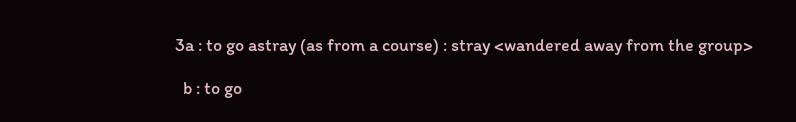3a : to go astray (as from a course) : stray <wandered away from the group>

  b : to go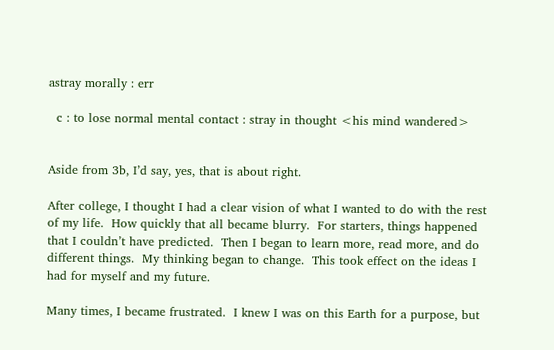astray morally : err

  c : to lose normal mental contact : stray in thought <his mind wandered>


Aside from 3b, I’d say, yes, that is about right.

After college, I thought I had a clear vision of what I wanted to do with the rest of my life.  How quickly that all became blurry.  For starters, things happened that I couldn’t have predicted.  Then I began to learn more, read more, and do different things.  My thinking began to change.  This took effect on the ideas I had for myself and my future.

Many times, I became frustrated.  I knew I was on this Earth for a purpose, but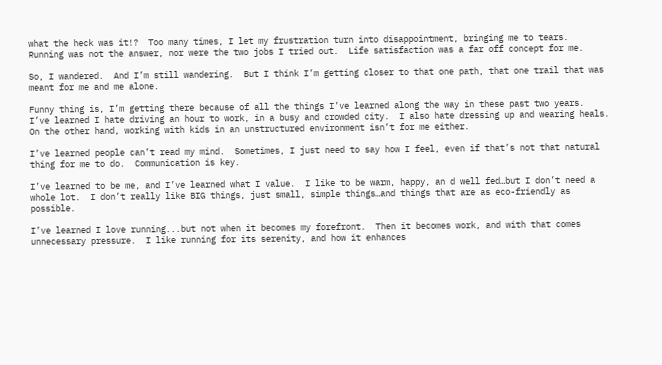what the heck was it!?  Too many times, I let my frustration turn into disappointment, bringing me to tears.  Running was not the answer, nor were the two jobs I tried out.  Life satisfaction was a far off concept for me.

So, I wandered.  And I’m still wandering.  But I think I’m getting closer to that one path, that one trail that was meant for me and me alone.

Funny thing is, I’m getting there because of all the things I’ve learned along the way in these past two years.  I’ve learned I hate driving an hour to work, in a busy and crowded city.  I also hate dressing up and wearing heals.  On the other hand, working with kids in an unstructured environment isn’t for me either.

I’ve learned people can’t read my mind.  Sometimes, I just need to say how I feel, even if that’s not that natural thing for me to do.  Communication is key.

I’ve learned to be me, and I’ve learned what I value.  I like to be warm, happy, an d well fed…but I don’t need a whole lot.  I don’t really like BIG things, just small, simple things…and things that are as eco-friendly as possible.

I’ve learned I love running...but not when it becomes my forefront.  Then it becomes work, and with that comes unnecessary pressure.  I like running for its serenity, and how it enhances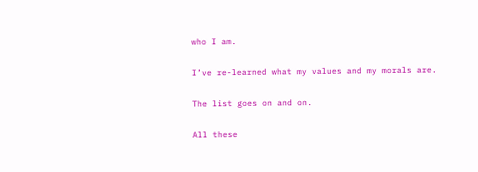who I am.

I’ve re-learned what my values and my morals are.

The list goes on and on.

All these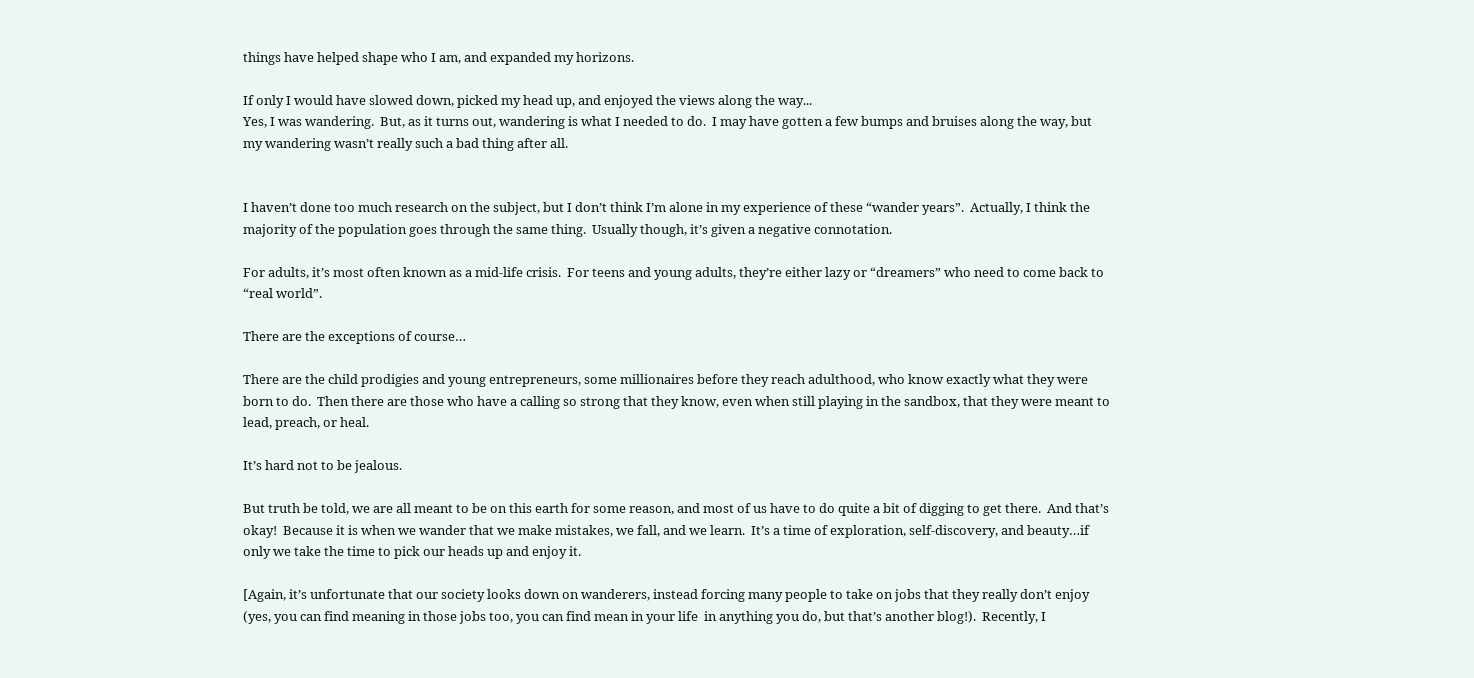things have helped shape who I am, and expanded my horizons.

If only I would have slowed down, picked my head up, and enjoyed the views along the way...
Yes, I was wandering.  But, as it turns out, wandering is what I needed to do.  I may have gotten a few bumps and bruises along the way, but my wandering wasn’t really such a bad thing after all.


I haven’t done too much research on the subject, but I don’t think I’m alone in my experience of these “wander years”.  Actually, I think the majority of the population goes through the same thing.  Usually though, it’s given a negative connotation.

For adults, it’s most often known as a mid-life crisis.  For teens and young adults, they’re either lazy or “dreamers” who need to come back to “real world”.

There are the exceptions of course…

There are the child prodigies and young entrepreneurs, some millionaires before they reach adulthood, who know exactly what they were born to do.  Then there are those who have a calling so strong that they know, even when still playing in the sandbox, that they were meant to lead, preach, or heal.

It’s hard not to be jealous.

But truth be told, we are all meant to be on this earth for some reason, and most of us have to do quite a bit of digging to get there.  And that’s okay!  Because it is when we wander that we make mistakes, we fall, and we learn.  It’s a time of exploration, self-discovery, and beauty…if only we take the time to pick our heads up and enjoy it.

[Again, it’s unfortunate that our society looks down on wanderers, instead forcing many people to take on jobs that they really don’t enjoy (yes, you can find meaning in those jobs too, you can find mean in your life  in anything you do, but that’s another blog!).  Recently, I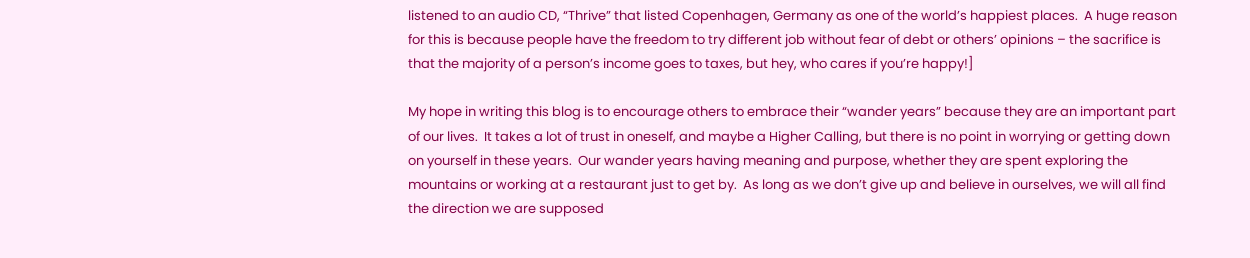listened to an audio CD, “Thrive” that listed Copenhagen, Germany as one of the world’s happiest places.  A huge reason for this is because people have the freedom to try different job without fear of debt or others’ opinions – the sacrifice is that the majority of a person’s income goes to taxes, but hey, who cares if you’re happy!]

My hope in writing this blog is to encourage others to embrace their “wander years” because they are an important part of our lives.  It takes a lot of trust in oneself, and maybe a Higher Calling, but there is no point in worrying or getting down on yourself in these years.  Our wander years having meaning and purpose, whether they are spent exploring the mountains or working at a restaurant just to get by.  As long as we don’t give up and believe in ourselves, we will all find the direction we are supposed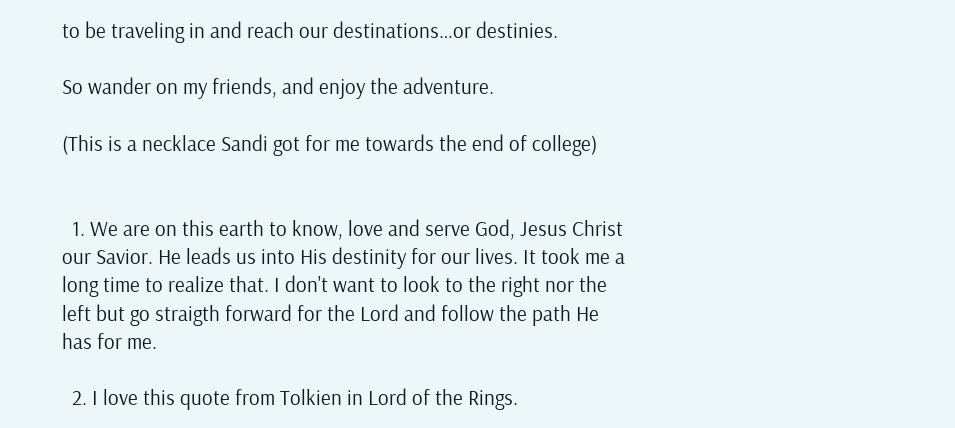to be traveling in and reach our destinations…or destinies.

So wander on my friends, and enjoy the adventure.

(This is a necklace Sandi got for me towards the end of college)


  1. We are on this earth to know, love and serve God, Jesus Christ our Savior. He leads us into His destinity for our lives. It took me a long time to realize that. I don't want to look to the right nor the left but go straigth forward for the Lord and follow the path He has for me.

  2. I love this quote from Tolkien in Lord of the Rings.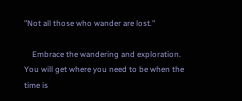"Not all those who wander are lost."

    Embrace the wandering and exploration. You will get where you need to be when the time is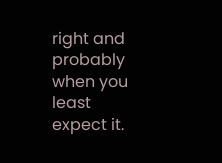right and probably when you least expect it.